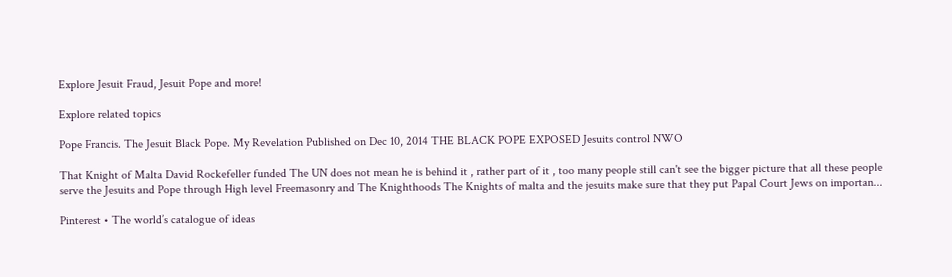Explore Jesuit Fraud, Jesuit Pope and more!

Explore related topics

Pope Francis. The Jesuit Black Pope. My Revelation Published on Dec 10, 2014 THE BLACK POPE EXPOSED Jesuits control NWO

That Knight of Malta David Rockefeller funded The UN does not mean he is behind it , rather part of it , too many people still can't see the bigger picture that all these people serve the Jesuits and Pope through High level Freemasonry and The Knighthoods The Knights of malta and the jesuits make sure that they put Papal Court Jews on importan...

Pinterest • The world’s catalogue of ideas